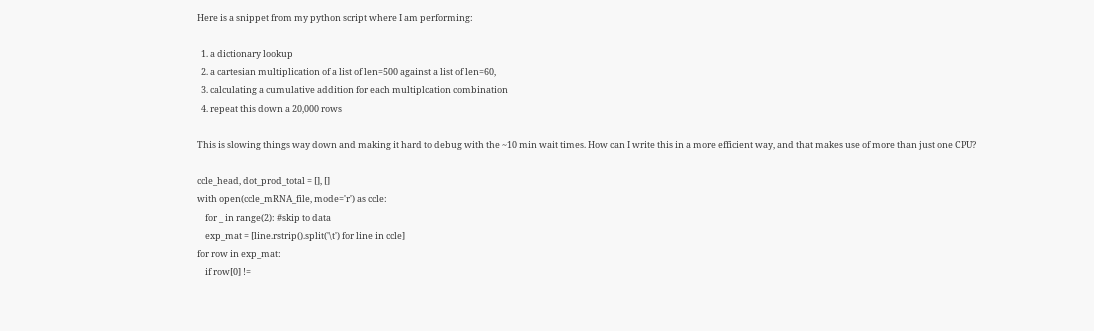Here is a snippet from my python script where I am performing:

  1. a dictionary lookup
  2. a cartesian multiplication of a list of len=500 against a list of len=60,
  3. calculating a cumulative addition for each multiplcation combination
  4. repeat this down a 20,000 rows

This is slowing things way down and making it hard to debug with the ~10 min wait times. How can I write this in a more efficient way, and that makes use of more than just one CPU?

ccle_head, dot_prod_total = [], []
with open(ccle_mRNA_file, mode='r') as ccle:
    for _ in range(2): #skip to data
    exp_mat = [line.rstrip().split('\t') for line in ccle]
for row in exp_mat:
    if row[0] !=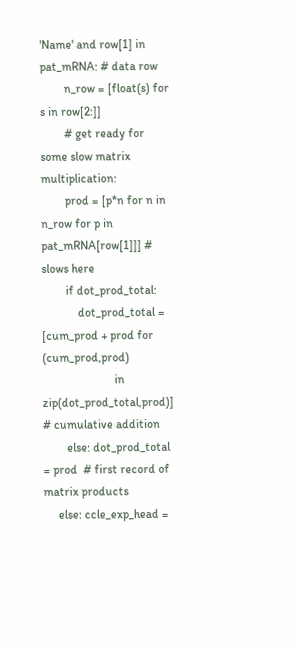'Name' and row[1] in pat_mRNA: # data row
        n_row = [float(s) for s in row[2:]]
        # get ready for some slow matrix multiplication:
        prod = [p*n for n in n_row for p in pat_mRNA[row[1]]] # slows here
        if dot_prod_total:
            dot_prod_total = [cum_prod + prod for (cum_prod,prod)
                        in zip(dot_prod_total,prod)] # cumulative addition
        else: dot_prod_total = prod  # first record of matrix products
     else: ccle_exp_head =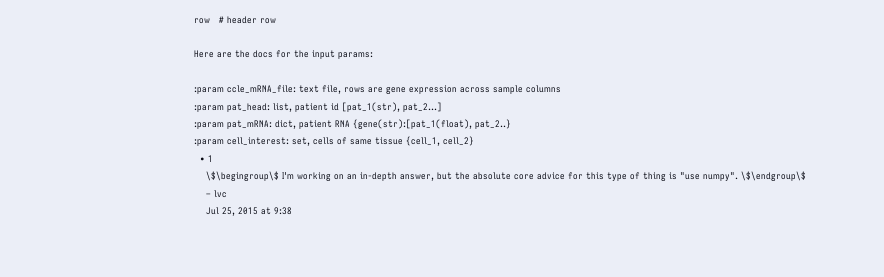row   # header row

Here are the docs for the input params:

:param ccle_mRNA_file: text file, rows are gene expression across sample columns
:param pat_head: list, patient id [pat_1(str), pat_2...]
:param pat_mRNA: dict, patient RNA {gene(str):[pat_1(float), pat_2..}
:param cell_interest: set, cells of same tissue {cell_1, cell_2}
  • 1
    \$\begingroup\$ I'm working on an in-depth answer, but the absolute core advice for this type of thing is "use numpy". \$\endgroup\$
    – lvc
    Jul 25, 2015 at 9:38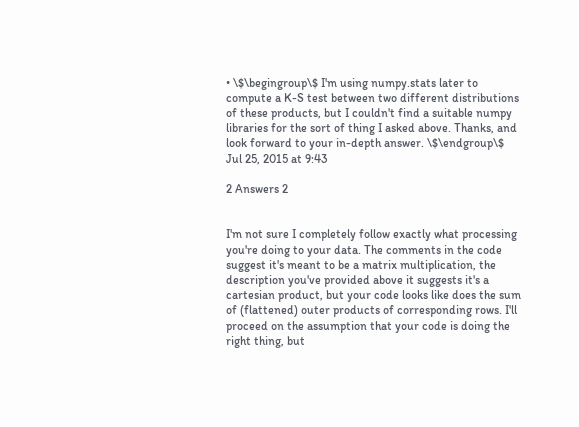• \$\begingroup\$ I'm using numpy.stats later to compute a K-S test between two different distributions of these products, but I couldn't find a suitable numpy libraries for the sort of thing I asked above. Thanks, and look forward to your in-depth answer. \$\endgroup\$ Jul 25, 2015 at 9:43

2 Answers 2


I'm not sure I completely follow exactly what processing you're doing to your data. The comments in the code suggest it's meant to be a matrix multiplication, the description you've provided above it suggests it's a cartesian product, but your code looks like does the sum of (flattened) outer products of corresponding rows. I'll proceed on the assumption that your code is doing the right thing, but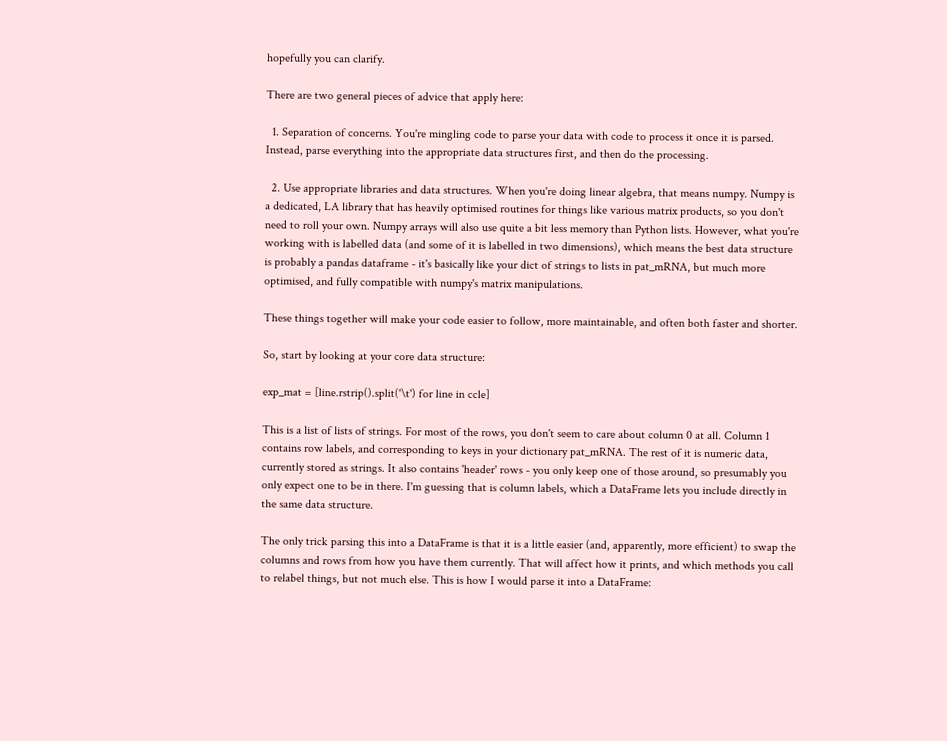hopefully you can clarify.

There are two general pieces of advice that apply here:

  1. Separation of concerns. You're mingling code to parse your data with code to process it once it is parsed. Instead, parse everything into the appropriate data structures first, and then do the processing.

  2. Use appropriate libraries and data structures. When you're doing linear algebra, that means numpy. Numpy is a dedicated, LA library that has heavily optimised routines for things like various matrix products, so you don't need to roll your own. Numpy arrays will also use quite a bit less memory than Python lists. However, what you're working with is labelled data (and some of it is labelled in two dimensions), which means the best data structure is probably a pandas dataframe - it's basically like your dict of strings to lists in pat_mRNA, but much more optimised, and fully compatible with numpy's matrix manipulations.

These things together will make your code easier to follow, more maintainable, and often both faster and shorter.

So, start by looking at your core data structure:

exp_mat = [line.rstrip().split('\t') for line in ccle]

This is a list of lists of strings. For most of the rows, you don't seem to care about column 0 at all. Column 1 contains row labels, and corresponding to keys in your dictionary pat_mRNA. The rest of it is numeric data, currently stored as strings. It also contains 'header' rows - you only keep one of those around, so presumably you only expect one to be in there. I'm guessing that is column labels, which a DataFrame lets you include directly in the same data structure.

The only trick parsing this into a DataFrame is that it is a little easier (and, apparently, more efficient) to swap the columns and rows from how you have them currently. That will affect how it prints, and which methods you call to relabel things, but not much else. This is how I would parse it into a DataFrame: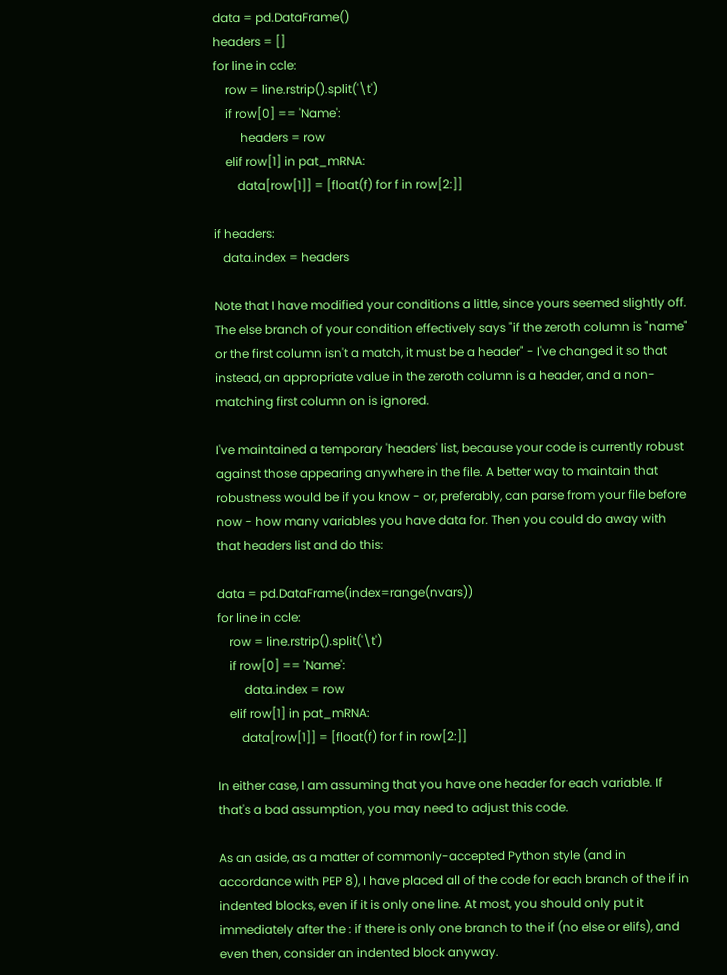data = pd.DataFrame()
headers = []
for line in ccle:
    row = line.rstrip().split('\t')
    if row[0] == 'Name':
         headers = row
    elif row[1] in pat_mRNA:
        data[row[1]] = [float(f) for f in row[2:]]

if headers:
   data.index = headers

Note that I have modified your conditions a little, since yours seemed slightly off. The else branch of your condition effectively says "if the zeroth column is "name" or the first column isn't a match, it must be a header" - I've changed it so that instead, an appropriate value in the zeroth column is a header, and a non-matching first column on is ignored.

I've maintained a temporary 'headers' list, because your code is currently robust against those appearing anywhere in the file. A better way to maintain that robustness would be if you know - or, preferably, can parse from your file before now - how many variables you have data for. Then you could do away with that headers list and do this:

data = pd.DataFrame(index=range(nvars))
for line in ccle:
    row = line.rstrip().split('\t')
    if row[0] == 'Name':
         data.index = row
    elif row[1] in pat_mRNA:
        data[row[1]] = [float(f) for f in row[2:]]

In either case, I am assuming that you have one header for each variable. If that's a bad assumption, you may need to adjust this code.

As an aside, as a matter of commonly-accepted Python style (and in accordance with PEP 8), I have placed all of the code for each branch of the if in indented blocks, even if it is only one line. At most, you should only put it immediately after the : if there is only one branch to the if (no else or elifs), and even then, consider an indented block anyway.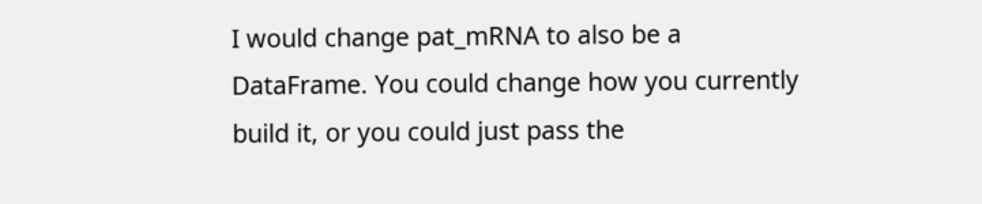I would change pat_mRNA to also be a DataFrame. You could change how you currently build it, or you could just pass the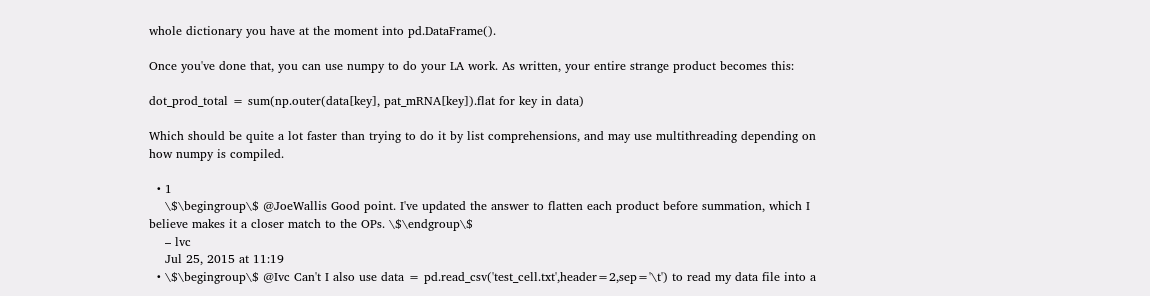whole dictionary you have at the moment into pd.DataFrame().

Once you've done that, you can use numpy to do your LA work. As written, your entire strange product becomes this:

dot_prod_total = sum(np.outer(data[key], pat_mRNA[key]).flat for key in data)

Which should be quite a lot faster than trying to do it by list comprehensions, and may use multithreading depending on how numpy is compiled.

  • 1
    \$\begingroup\$ @JoeWallis Good point. I've updated the answer to flatten each product before summation, which I believe makes it a closer match to the OPs. \$\endgroup\$
    – lvc
    Jul 25, 2015 at 11:19
  • \$\begingroup\$ @Ivc Can't I also use data = pd.read_csv('test_cell.txt',header=2,sep='\t') to read my data file into a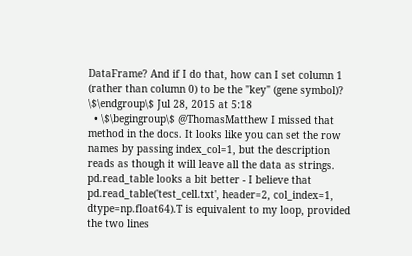DataFrame? And if I do that, how can I set column 1 (rather than column 0) to be the "key" (gene symbol)? \$\endgroup\$ Jul 28, 2015 at 5:18
  • \$\begingroup\$ @ThomasMatthew I missed that method in the docs. It looks like you can set the row names by passing index_col=1, but the description reads as though it will leave all the data as strings. pd.read_table looks a bit better - I believe that pd.read_table('test_cell.txt', header=2, col_index=1, dtype=np.float64).T is equivalent to my loop, provided the two lines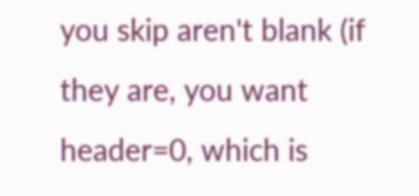you skip aren't blank (if they are, you want header=0, which is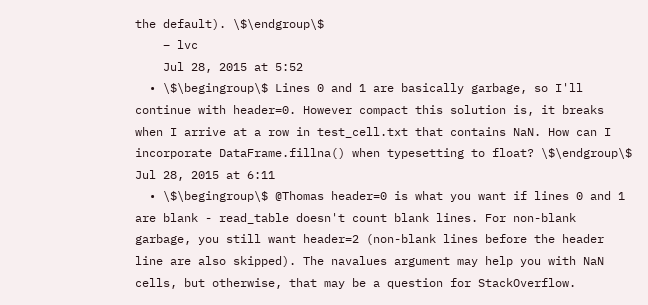the default). \$\endgroup\$
    – lvc
    Jul 28, 2015 at 5:52
  • \$\begingroup\$ Lines 0 and 1 are basically garbage, so I'll continue with header=0. However compact this solution is, it breaks when I arrive at a row in test_cell.txt that contains NaN. How can I incorporate DataFrame.fillna() when typesetting to float? \$\endgroup\$ Jul 28, 2015 at 6:11
  • \$\begingroup\$ @Thomas header=0 is what you want if lines 0 and 1 are blank - read_table doesn't count blank lines. For non-blank garbage, you still want header=2 (non-blank lines before the header line are also skipped). The navalues argument may help you with NaN cells, but otherwise, that may be a question for StackOverflow.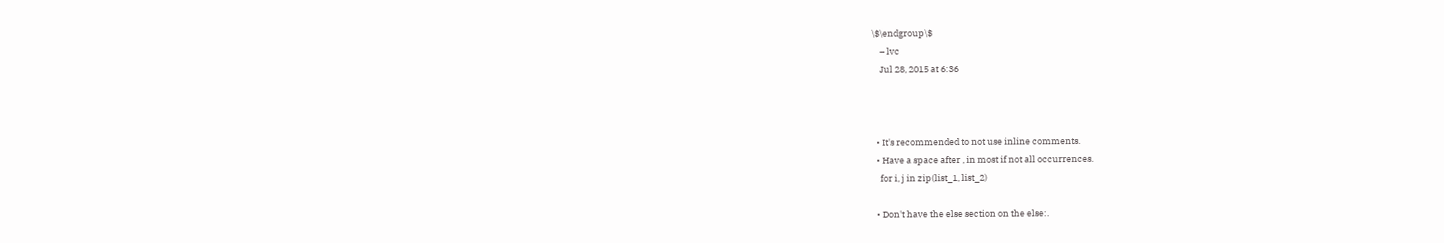\$\endgroup\$
    – lvc
    Jul 28, 2015 at 6:36



  • It's recommended to not use inline comments.
  • Have a space after , in most if not all occurrences.
    for i, j in zip(list_1, list_2)

  • Don't have the else section on the else:.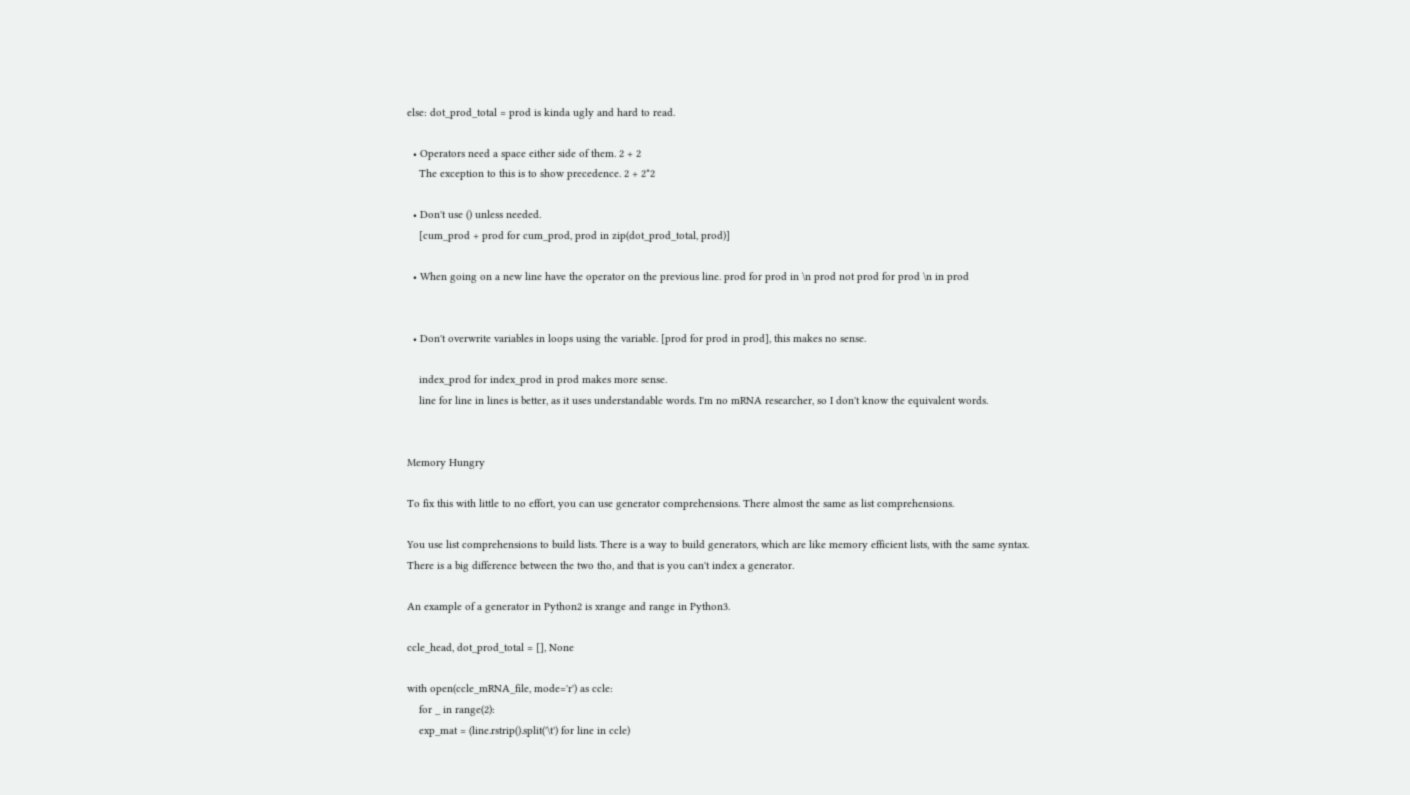else: dot_prod_total = prod is kinda ugly and hard to read.

  • Operators need a space either side of them. 2 + 2
    The exception to this is to show precedence. 2 + 2*2

  • Don't use () unless needed.
    [cum_prod + prod for cum_prod, prod in zip(dot_prod_total, prod)]

  • When going on a new line have the operator on the previous line. prod for prod in \n prod not prod for prod \n in prod


  • Don't overwrite variables in loops using the variable. [prod for prod in prod], this makes no sense.

    index_prod for index_prod in prod makes more sense.
    line for line in lines is better, as it uses understandable words. I'm no mRNA researcher, so I don't know the equivalent words.


Memory Hungry

To fix this with little to no effort, you can use generator comprehensions. There almost the same as list comprehensions.

You use list comprehensions to build lists. There is a way to build generators, which are like memory efficient lists, with the same syntax.
There is a big difference between the two tho, and that is you can't index a generator.

An example of a generator in Python2 is xrange and range in Python3.

ccle_head, dot_prod_total = [], None

with open(ccle_mRNA_file, mode='r') as ccle:
    for _ in range(2):
    exp_mat = (line.rstrip().split('\t') for line in ccle)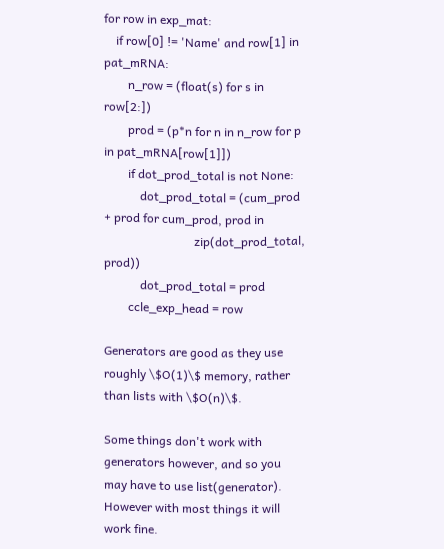for row in exp_mat:
    if row[0] != 'Name' and row[1] in pat_mRNA:
        n_row = (float(s) for s in row[2:])
        prod = (p*n for n in n_row for p in pat_mRNA[row[1]])
        if dot_prod_total is not None:
            dot_prod_total = (cum_prod + prod for cum_prod, prod in
                              zip(dot_prod_total, prod))
            dot_prod_total = prod
        ccle_exp_head = row

Generators are good as they use roughly \$O(1)\$ memory, rather than lists with \$O(n)\$.

Some things don't work with generators however, and so you may have to use list(generator). However with most things it will work fine.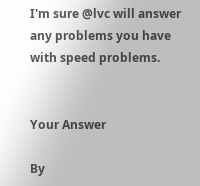I'm sure @lvc will answer any problems you have with speed problems.


Your Answer

By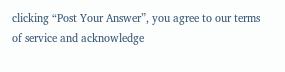clicking “Post Your Answer”, you agree to our terms of service and acknowledge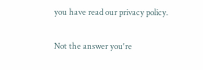you have read our privacy policy.

Not the answer you're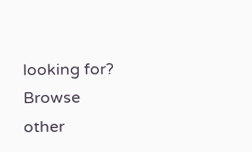looking for? Browse other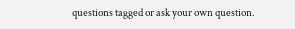questions tagged or ask your own question.